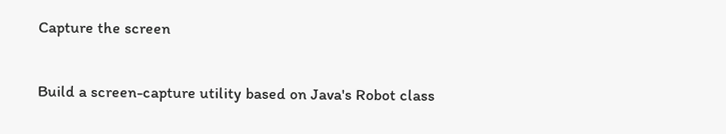Capture the screen

Build a screen-capture utility based on Java's Robot class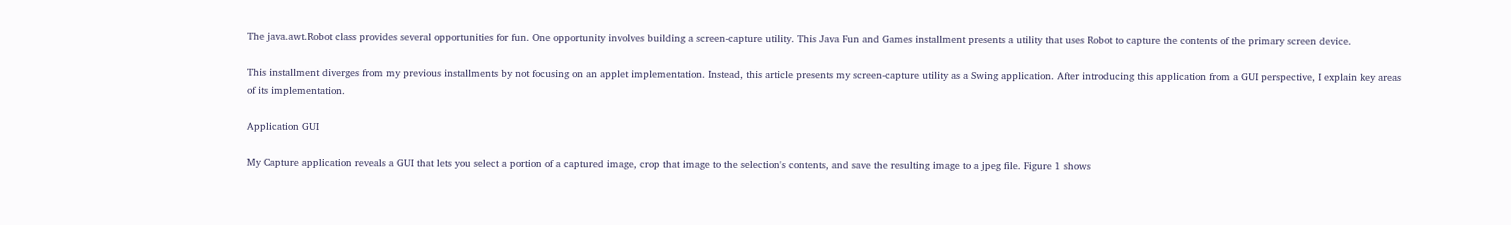The java.awt.Robot class provides several opportunities for fun. One opportunity involves building a screen-capture utility. This Java Fun and Games installment presents a utility that uses Robot to capture the contents of the primary screen device.

This installment diverges from my previous installments by not focusing on an applet implementation. Instead, this article presents my screen-capture utility as a Swing application. After introducing this application from a GUI perspective, I explain key areas of its implementation.

Application GUI

My Capture application reveals a GUI that lets you select a portion of a captured image, crop that image to the selection's contents, and save the resulting image to a jpeg file. Figure 1 shows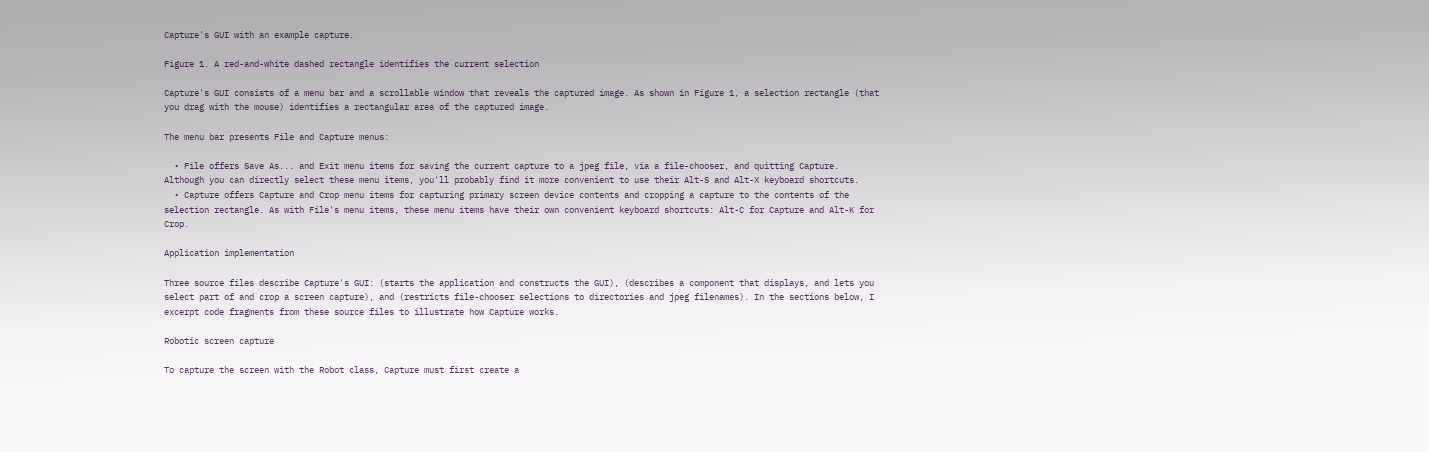Capture's GUI with an example capture.

Figure 1. A red-and-white dashed rectangle identifies the current selection

Capture's GUI consists of a menu bar and a scrollable window that reveals the captured image. As shown in Figure 1, a selection rectangle (that you drag with the mouse) identifies a rectangular area of the captured image.

The menu bar presents File and Capture menus:

  • File offers Save As... and Exit menu items for saving the current capture to a jpeg file, via a file-chooser, and quitting Capture. Although you can directly select these menu items, you'll probably find it more convenient to use their Alt-S and Alt-X keyboard shortcuts.
  • Capture offers Capture and Crop menu items for capturing primary screen device contents and cropping a capture to the contents of the selection rectangle. As with File's menu items, these menu items have their own convenient keyboard shortcuts: Alt-C for Capture and Alt-K for Crop.

Application implementation

Three source files describe Capture's GUI: (starts the application and constructs the GUI), (describes a component that displays, and lets you select part of and crop a screen capture), and (restricts file-chooser selections to directories and jpeg filenames). In the sections below, I excerpt code fragments from these source files to illustrate how Capture works.

Robotic screen capture

To capture the screen with the Robot class, Capture must first create a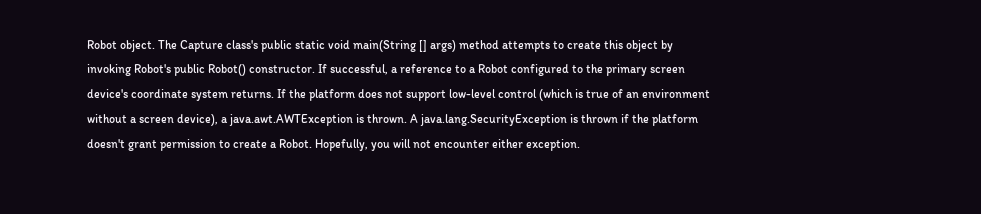Robot object. The Capture class's public static void main(String [] args) method attempts to create this object by invoking Robot's public Robot() constructor. If successful, a reference to a Robot configured to the primary screen device's coordinate system returns. If the platform does not support low-level control (which is true of an environment without a screen device), a java.awt.AWTException is thrown. A java.lang.SecurityException is thrown if the platform doesn't grant permission to create a Robot. Hopefully, you will not encounter either exception.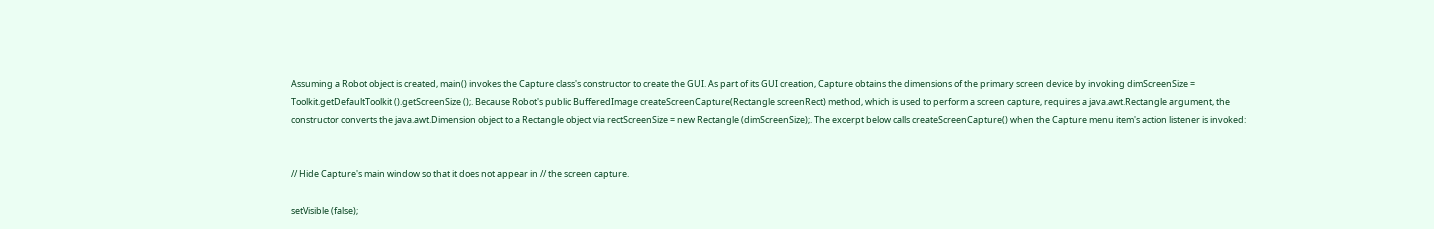Assuming a Robot object is created, main() invokes the Capture class's constructor to create the GUI. As part of its GUI creation, Capture obtains the dimensions of the primary screen device by invoking dimScreenSize = Toolkit.getDefaultToolkit ().getScreenSize ();. Because Robot's public BufferedImage createScreenCapture(Rectangle screenRect) method, which is used to perform a screen capture, requires a java.awt.Rectangle argument, the constructor converts the java.awt.Dimension object to a Rectangle object via rectScreenSize = new Rectangle (dimScreenSize);. The excerpt below calls createScreenCapture() when the Capture menu item's action listener is invoked:


// Hide Capture's main window so that it does not appear in // the screen capture.

setVisible (false);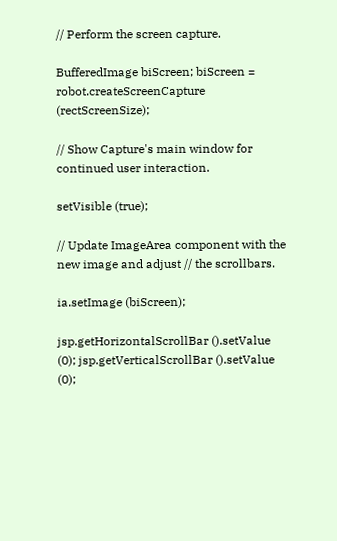// Perform the screen capture.

BufferedImage biScreen; biScreen = robot.createScreenCapture (rectScreenSize);

// Show Capture's main window for continued user interaction.

setVisible (true);

// Update ImageArea component with the new image and adjust // the scrollbars.

ia.setImage (biScreen);

jsp.getHorizontalScrollBar ().setValue (0); jsp.getVerticalScrollBar ().setValue (0);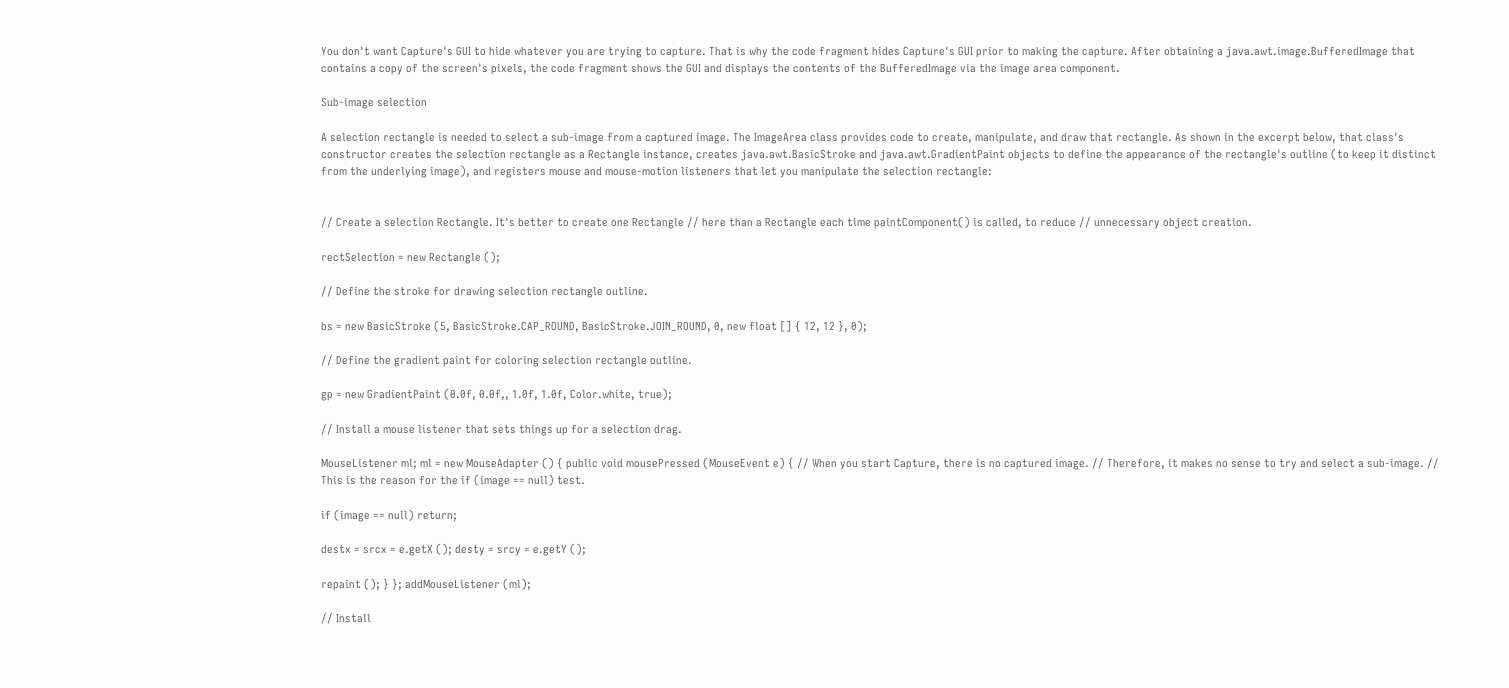You don't want Capture's GUI to hide whatever you are trying to capture. That is why the code fragment hides Capture's GUI prior to making the capture. After obtaining a java.awt.image.BufferedImage that contains a copy of the screen's pixels, the code fragment shows the GUI and displays the contents of the BufferedImage via the image area component.

Sub-image selection

A selection rectangle is needed to select a sub-image from a captured image. The ImageArea class provides code to create, manipulate, and draw that rectangle. As shown in the excerpt below, that class's constructor creates the selection rectangle as a Rectangle instance, creates java.awt.BasicStroke and java.awt.GradientPaint objects to define the appearance of the rectangle's outline (to keep it distinct from the underlying image), and registers mouse and mouse-motion listeners that let you manipulate the selection rectangle:


// Create a selection Rectangle. It's better to create one Rectangle // here than a Rectangle each time paintComponent() is called, to reduce // unnecessary object creation.

rectSelection = new Rectangle ();

// Define the stroke for drawing selection rectangle outline.

bs = new BasicStroke (5, BasicStroke.CAP_ROUND, BasicStroke.JOIN_ROUND, 0, new float [] { 12, 12 }, 0);

// Define the gradient paint for coloring selection rectangle outline.

gp = new GradientPaint (0.0f, 0.0f,, 1.0f, 1.0f, Color.white, true);

// Install a mouse listener that sets things up for a selection drag.

MouseListener ml; ml = new MouseAdapter () { public void mousePressed (MouseEvent e) { // When you start Capture, there is no captured image. // Therefore, it makes no sense to try and select a sub-image. // This is the reason for the if (image == null) test.

if (image == null) return;

destx = srcx = e.getX (); desty = srcy = e.getY ();

repaint (); } }; addMouseListener (ml);

// Install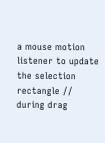a mouse motion listener to update the selection rectangle // during drag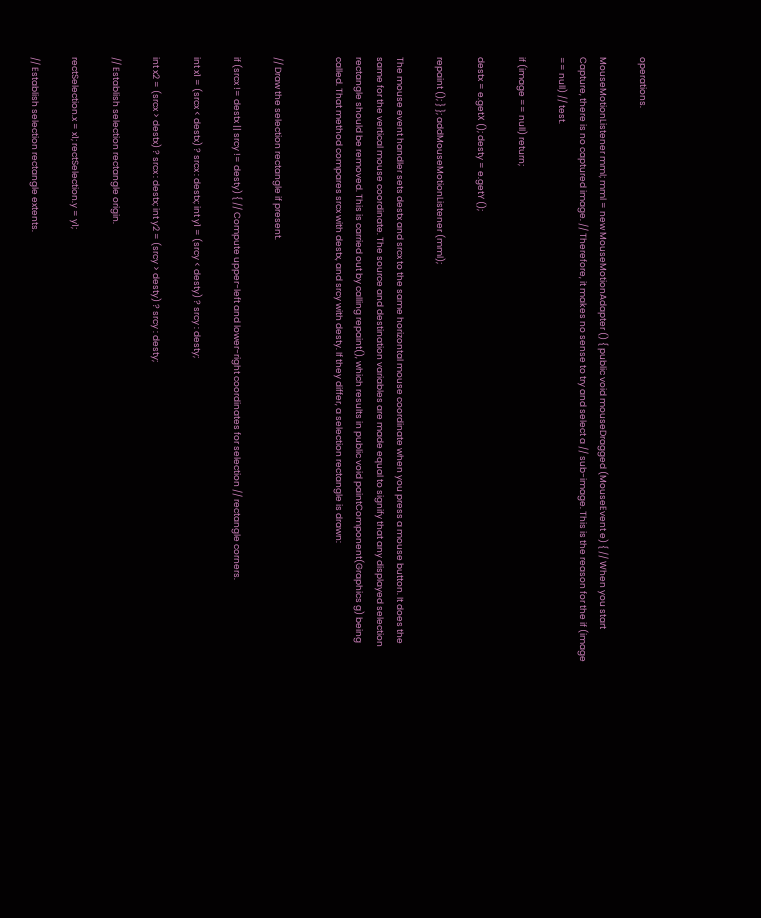operations.

MouseMotionListener mml; mml = new MouseMotionAdapter () { public void mouseDragged (MouseEvent e) { // When you start Capture, there is no captured image. // Therefore, it makes no sense to try and select a // sub-image. This is the reason for the if (image == null) // test.

if (image == null) return;

destx = e.getX (); desty = e.getY ();

repaint (); } }; addMouseMotionListener (mml);

The mouse event handler sets destx and srcx to the same horizontal mouse coordinate when you press a mouse button. It does the same for the vertical mouse coordinate. The source and destination variables are made equal to signify that any displayed selection rectangle should be removed. This is carried out by calling repaint(), which results in public void paintComponent(Graphics g) being called. That method compares srcx with destx, and srcy with desty. If they differ, a selection rectangle is drawn:


// Draw the selection rectangle if present.

if (srcx != destx || srcy != desty) { // Compute upper-left and lower-right coordinates for selection // rectangle corners.

int x1 = (srcx < destx) ? srcx : destx; int y1 = (srcy < desty) ? srcy : desty;

int x2 = (srcx > destx) ? srcx : destx; int y2 = (srcy > desty) ? srcy : desty;

// Establish selection rectangle origin.

rectSelection.x = x1; rectSelection.y = y1;

// Establish selection rectangle extents.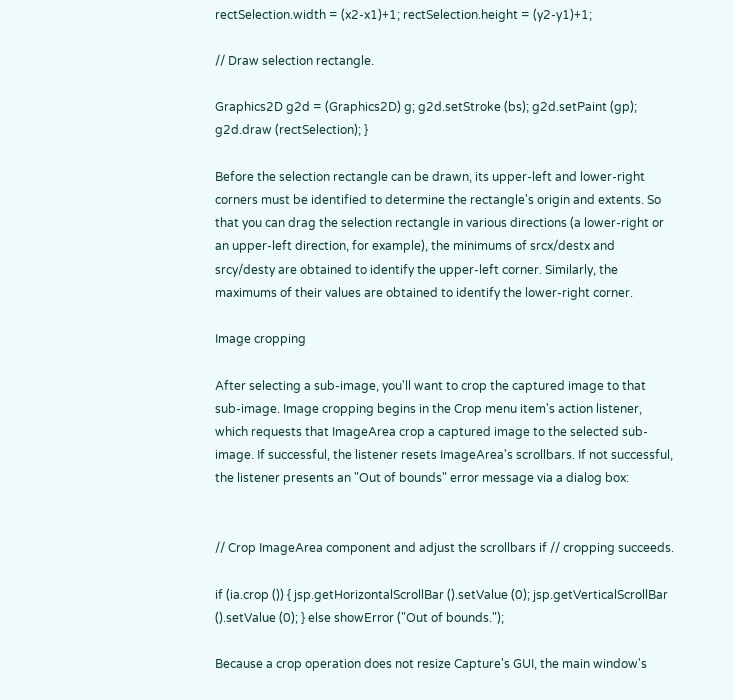rectSelection.width = (x2-x1)+1; rectSelection.height = (y2-y1)+1;

// Draw selection rectangle.

Graphics2D g2d = (Graphics2D) g; g2d.setStroke (bs); g2d.setPaint (gp); g2d.draw (rectSelection); }

Before the selection rectangle can be drawn, its upper-left and lower-right corners must be identified to determine the rectangle's origin and extents. So that you can drag the selection rectangle in various directions (a lower-right or an upper-left direction, for example), the minimums of srcx/destx and srcy/desty are obtained to identify the upper-left corner. Similarly, the maximums of their values are obtained to identify the lower-right corner.

Image cropping

After selecting a sub-image, you'll want to crop the captured image to that sub-image. Image cropping begins in the Crop menu item's action listener, which requests that ImageArea crop a captured image to the selected sub-image. If successful, the listener resets ImageArea's scrollbars. If not successful, the listener presents an "Out of bounds" error message via a dialog box:


// Crop ImageArea component and adjust the scrollbars if // cropping succeeds.

if (ia.crop ()) { jsp.getHorizontalScrollBar ().setValue (0); jsp.getVerticalScrollBar ().setValue (0); } else showError ("Out of bounds.");

Because a crop operation does not resize Capture's GUI, the main window's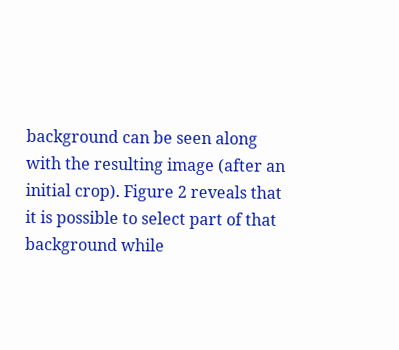background can be seen along with the resulting image (after an initial crop). Figure 2 reveals that it is possible to select part of that background while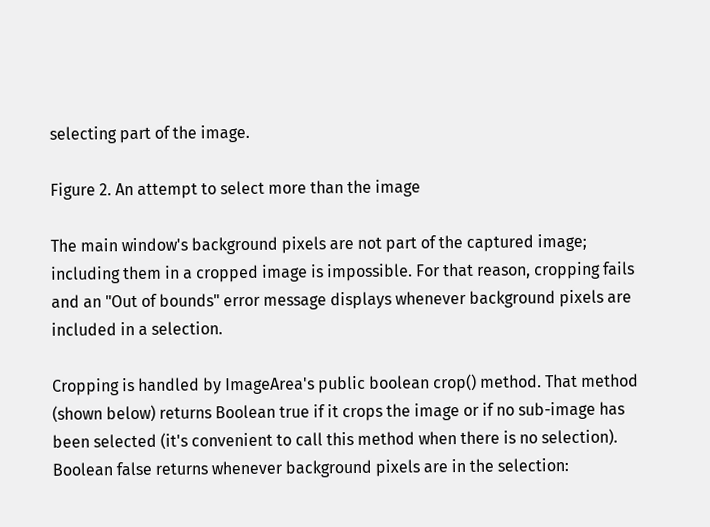selecting part of the image.

Figure 2. An attempt to select more than the image

The main window's background pixels are not part of the captured image; including them in a cropped image is impossible. For that reason, cropping fails and an "Out of bounds" error message displays whenever background pixels are included in a selection.

Cropping is handled by ImageArea's public boolean crop() method. That method (shown below) returns Boolean true if it crops the image or if no sub-image has been selected (it's convenient to call this method when there is no selection). Boolean false returns whenever background pixels are in the selection: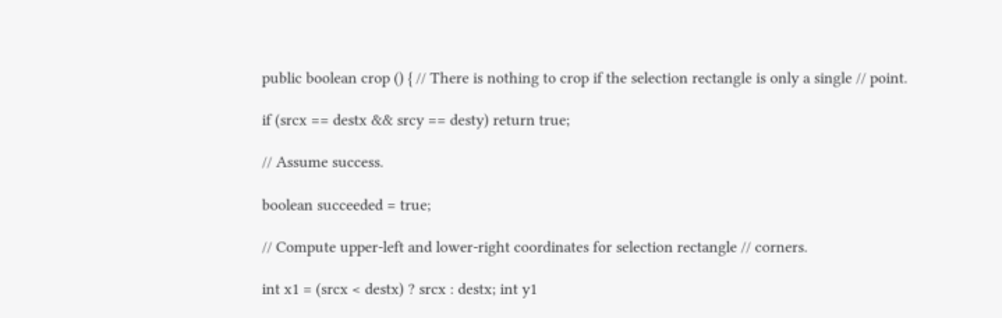public boolean crop () { // There is nothing to crop if the selection rectangle is only a single // point.

if (srcx == destx && srcy == desty) return true;

// Assume success.

boolean succeeded = true;

// Compute upper-left and lower-right coordinates for selection rectangle // corners.

int x1 = (srcx < destx) ? srcx : destx; int y1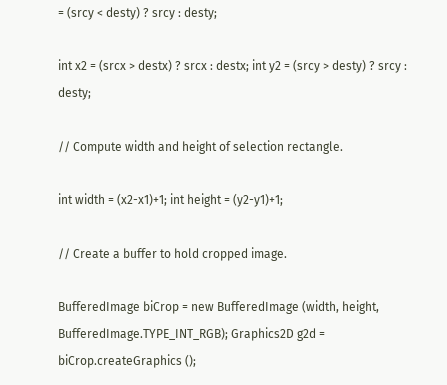= (srcy < desty) ? srcy : desty;

int x2 = (srcx > destx) ? srcx : destx; int y2 = (srcy > desty) ? srcy : desty;

// Compute width and height of selection rectangle.

int width = (x2-x1)+1; int height = (y2-y1)+1;

// Create a buffer to hold cropped image.

BufferedImage biCrop = new BufferedImage (width, height, BufferedImage.TYPE_INT_RGB); Graphics2D g2d = biCrop.createGraphics ();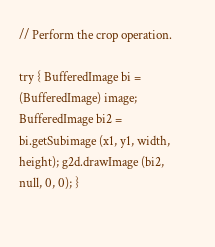// Perform the crop operation.

try { BufferedImage bi = (BufferedImage) image; BufferedImage bi2 = bi.getSubimage (x1, y1, width, height); g2d.drawImage (bi2, null, 0, 0); }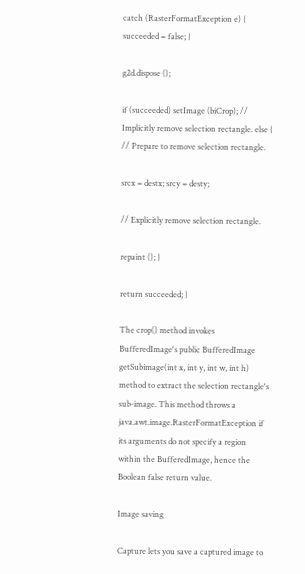catch (RasterFormatException e) { succeeded = false; }

g2d.dispose ();

if (succeeded) setImage (biCrop); // Implicitly remove selection rectangle. else { // Prepare to remove selection rectangle.

srcx = destx; srcy = desty;

// Explicitly remove selection rectangle.

repaint (); }

return succeeded; }

The crop() method invokes BufferedImage's public BufferedImage getSubimage(int x, int y, int w, int h) method to extract the selection rectangle's sub-image. This method throws a java.awt.image.RasterFormatException if its arguments do not specify a region within the BufferedImage, hence the Boolean false return value.

Image saving

Capture lets you save a captured image to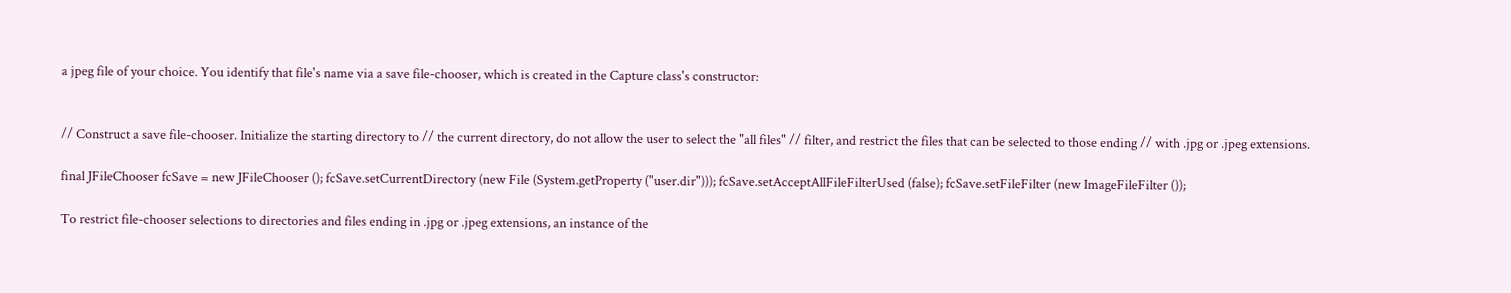a jpeg file of your choice. You identify that file's name via a save file-chooser, which is created in the Capture class's constructor:


// Construct a save file-chooser. Initialize the starting directory to // the current directory, do not allow the user to select the "all files" // filter, and restrict the files that can be selected to those ending // with .jpg or .jpeg extensions.

final JFileChooser fcSave = new JFileChooser (); fcSave.setCurrentDirectory (new File (System.getProperty ("user.dir"))); fcSave.setAcceptAllFileFilterUsed (false); fcSave.setFileFilter (new ImageFileFilter ());

To restrict file-chooser selections to directories and files ending in .jpg or .jpeg extensions, an instance of the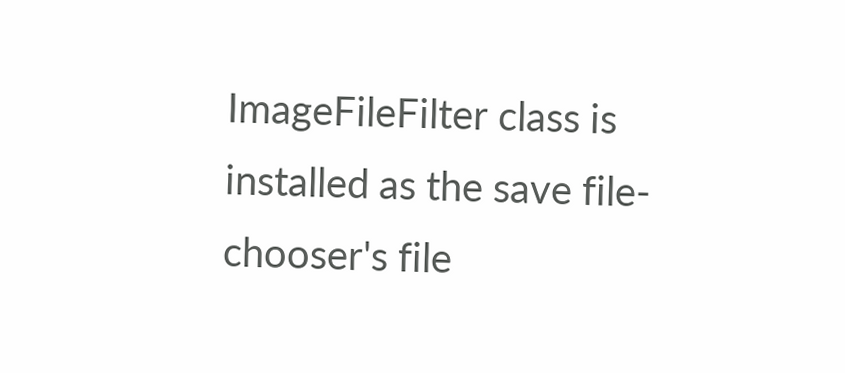ImageFileFilter class is installed as the save file-chooser's file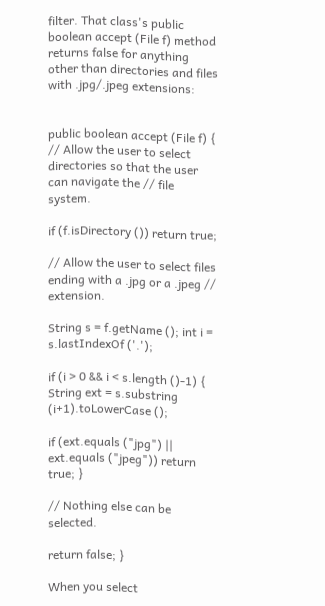filter. That class's public boolean accept (File f) method returns false for anything other than directories and files with .jpg/.jpeg extensions:


public boolean accept (File f) { // Allow the user to select directories so that the user can navigate the // file system.

if (f.isDirectory ()) return true;

// Allow the user to select files ending with a .jpg or a .jpeg // extension.

String s = f.getName (); int i = s.lastIndexOf ('.');

if (i > 0 && i < s.length ()-1) { String ext = s.substring (i+1).toLowerCase ();

if (ext.equals ("jpg") || ext.equals ("jpeg")) return true; }

// Nothing else can be selected.

return false; }

When you select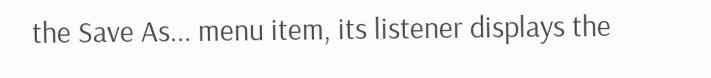the Save As... menu item, its listener displays the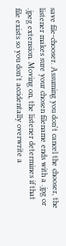save file-chooser. Assuming you don't cancel the chooser, the listener makes sure your chosen filename ends with a .jpg or .jpeg extension. Moving on, the listener determines if that file exists so you don't accidentally overwrite a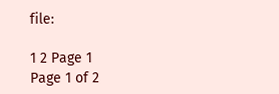file:

1 2 Page 1
Page 1 of 2